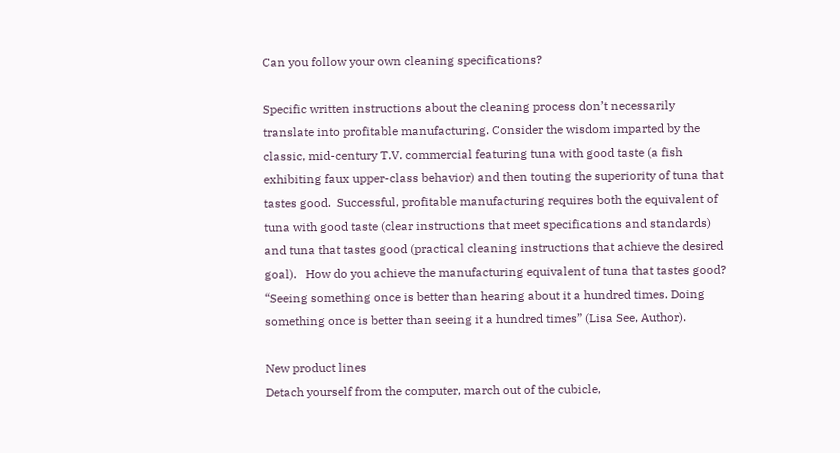Can you follow your own cleaning specifications?

Specific written instructions about the cleaning process don’t necessarily translate into profitable manufacturing. Consider the wisdom imparted by the classic, mid-century T.V. commercial featuring tuna with good taste (a fish exhibiting faux upper-class behavior) and then touting the superiority of tuna that tastes good.  Successful, profitable manufacturing requires both the equivalent of tuna with good taste (clear instructions that meet specifications and standards) and tuna that tastes good (practical cleaning instructions that achieve the desired goal).   How do you achieve the manufacturing equivalent of tuna that tastes good? “Seeing something once is better than hearing about it a hundred times. Doing something once is better than seeing it a hundred times” (Lisa See, Author).

New product lines
Detach yourself from the computer, march out of the cubicle,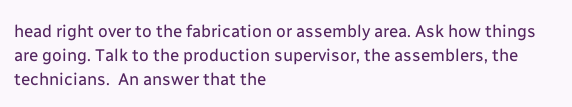head right over to the fabrication or assembly area. Ask how things are going. Talk to the production supervisor, the assemblers, the technicians.  An answer that the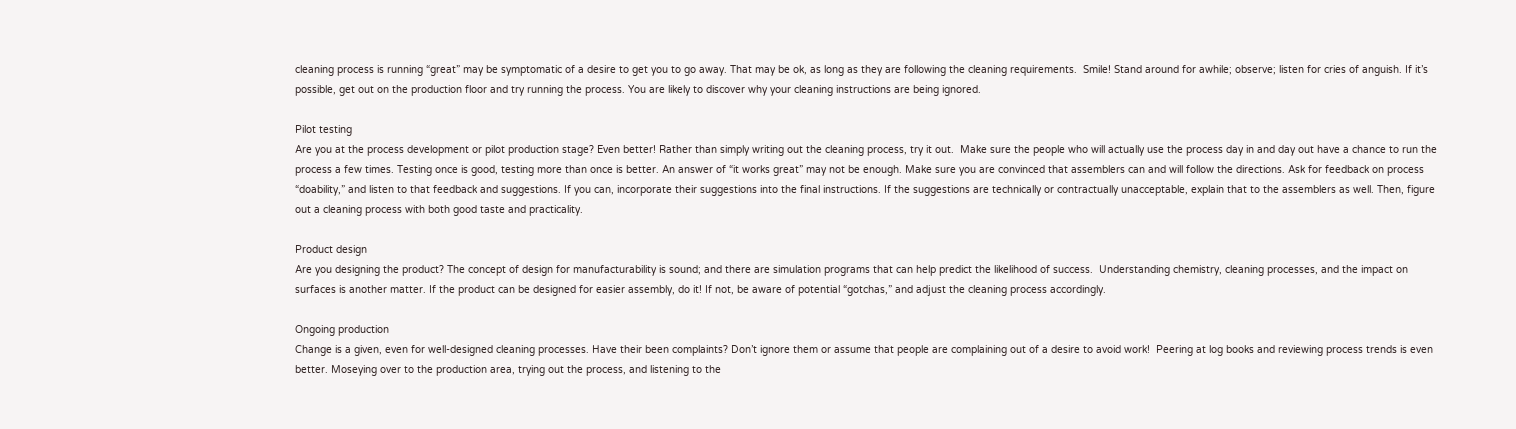cleaning process is running “great” may be symptomatic of a desire to get you to go away. That may be ok, as long as they are following the cleaning requirements.  Smile! Stand around for awhile; observe; listen for cries of anguish. If it’s possible, get out on the production floor and try running the process. You are likely to discover why your cleaning instructions are being ignored.

Pilot testing
Are you at the process development or pilot production stage? Even better! Rather than simply writing out the cleaning process, try it out.  Make sure the people who will actually use the process day in and day out have a chance to run the process a few times. Testing once is good, testing more than once is better. An answer of “it works great” may not be enough. Make sure you are convinced that assemblers can and will follow the directions. Ask for feedback on process “doability,” and listen to that feedback and suggestions. If you can, incorporate their suggestions into the final instructions. If the suggestions are technically or contractually unacceptable, explain that to the assemblers as well. Then, figure out a cleaning process with both good taste and practicality.

Product design
Are you designing the product? The concept of design for manufacturability is sound; and there are simulation programs that can help predict the likelihood of success.  Understanding chemistry, cleaning processes, and the impact on surfaces is another matter. If the product can be designed for easier assembly, do it! If not, be aware of potential “gotchas,” and adjust the cleaning process accordingly.

Ongoing production
Change is a given, even for well-designed cleaning processes. Have their been complaints? Don’t ignore them or assume that people are complaining out of a desire to avoid work!  Peering at log books and reviewing process trends is even better. Moseying over to the production area, trying out the process, and listening to the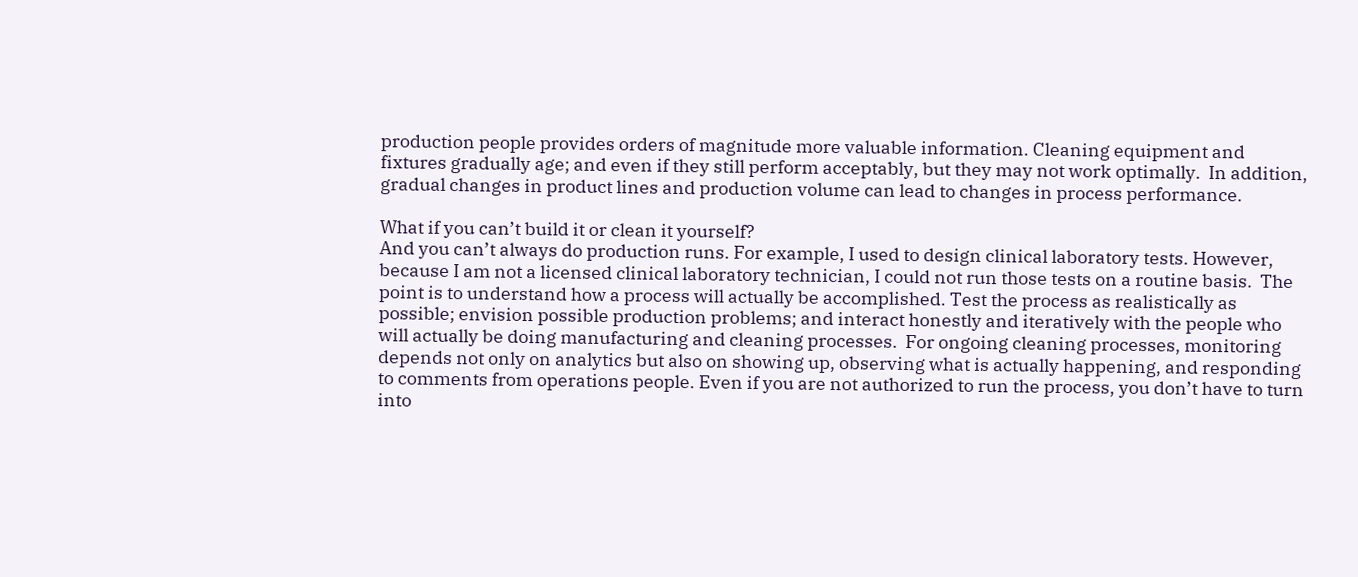production people provides orders of magnitude more valuable information. Cleaning equipment and fixtures gradually age; and even if they still perform acceptably, but they may not work optimally.  In addition, gradual changes in product lines and production volume can lead to changes in process performance.

What if you can’t build it or clean it yourself?
And you can’t always do production runs. For example, I used to design clinical laboratory tests. However, because I am not a licensed clinical laboratory technician, I could not run those tests on a routine basis.  The point is to understand how a process will actually be accomplished. Test the process as realistically as possible; envision possible production problems; and interact honestly and iteratively with the people who will actually be doing manufacturing and cleaning processes.  For ongoing cleaning processes, monitoring depends not only on analytics but also on showing up, observing what is actually happening, and responding to comments from operations people. Even if you are not authorized to run the process, you don’t have to turn into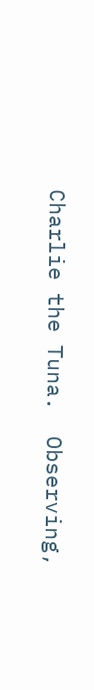Charlie the Tuna.  Observing,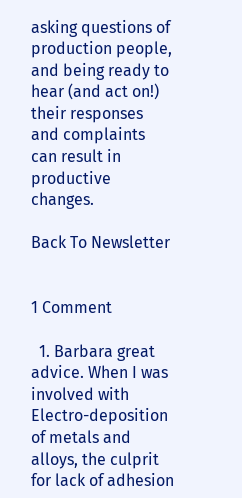asking questions of production people, and being ready to hear (and act on!) their responses and complaints can result in productive changes.

Back To Newsletter


1 Comment

  1. Barbara great advice. When I was involved with Electro-deposition of metals and alloys, the culprit for lack of adhesion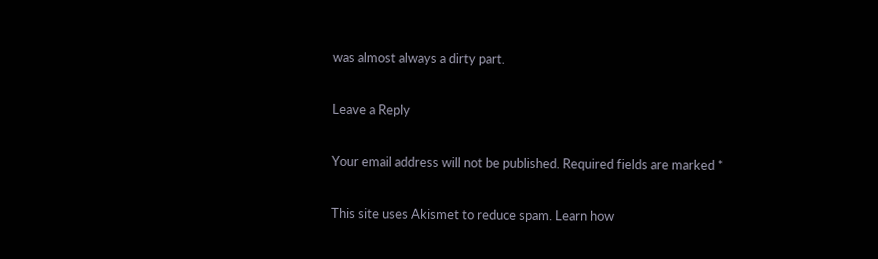was almost always a dirty part.

Leave a Reply

Your email address will not be published. Required fields are marked *

This site uses Akismet to reduce spam. Learn how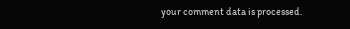your comment data is processed.